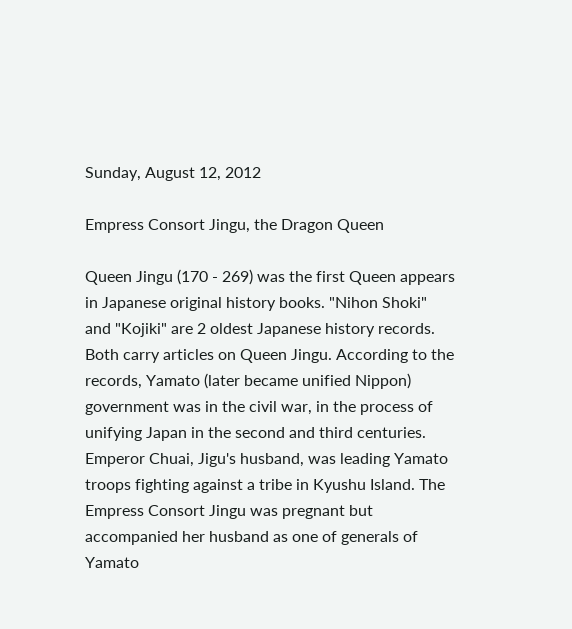Sunday, August 12, 2012

Empress Consort Jingu, the Dragon Queen

Queen Jingu (170 - 269) was the first Queen appears in Japanese original history books. "Nihon Shoki" and "Kojiki" are 2 oldest Japanese history records. Both carry articles on Queen Jingu. According to the records, Yamato (later became unified Nippon) government was in the civil war, in the process of unifying Japan in the second and third centuries. Emperor Chuai, Jigu's husband, was leading Yamato troops fighting against a tribe in Kyushu Island. The Empress Consort Jingu was pregnant but accompanied her husband as one of generals of Yamato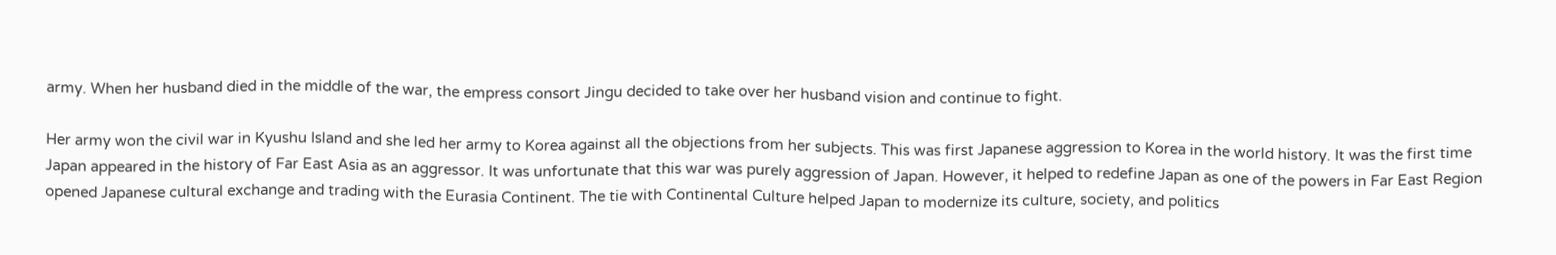army. When her husband died in the middle of the war, the empress consort Jingu decided to take over her husband vision and continue to fight.

Her army won the civil war in Kyushu Island and she led her army to Korea against all the objections from her subjects. This was first Japanese aggression to Korea in the world history. It was the first time Japan appeared in the history of Far East Asia as an aggressor. It was unfortunate that this war was purely aggression of Japan. However, it helped to redefine Japan as one of the powers in Far East Region opened Japanese cultural exchange and trading with the Eurasia Continent. The tie with Continental Culture helped Japan to modernize its culture, society, and politics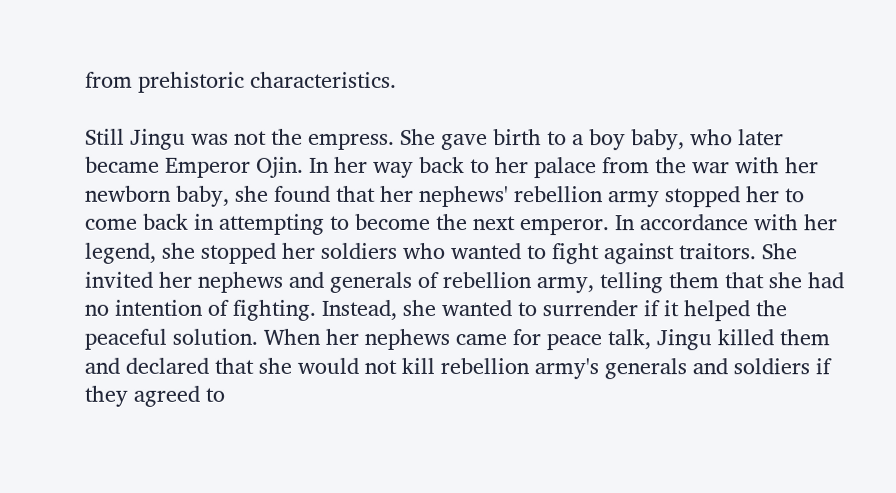from prehistoric characteristics.

Still Jingu was not the empress. She gave birth to a boy baby, who later became Emperor Ojin. In her way back to her palace from the war with her newborn baby, she found that her nephews' rebellion army stopped her to come back in attempting to become the next emperor. In accordance with her legend, she stopped her soldiers who wanted to fight against traitors. She invited her nephews and generals of rebellion army, telling them that she had no intention of fighting. Instead, she wanted to surrender if it helped the peaceful solution. When her nephews came for peace talk, Jingu killed them and declared that she would not kill rebellion army's generals and soldiers if they agreed to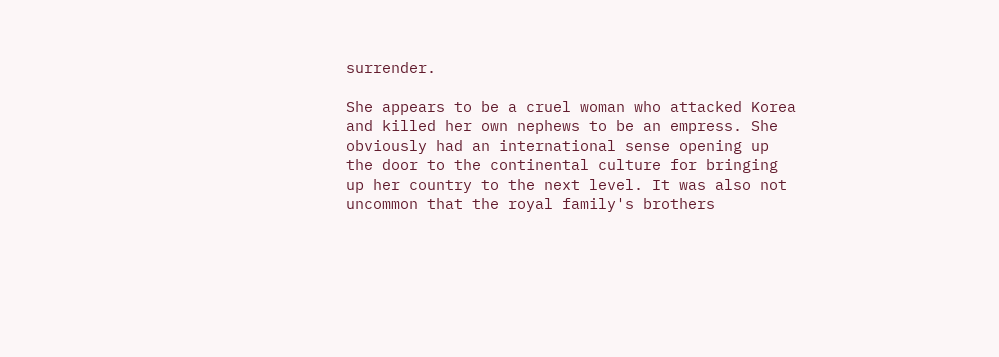surrender.

She appears to be a cruel woman who attacked Korea and killed her own nephews to be an empress. She obviously had an international sense opening up the door to the continental culture for bringing up her country to the next level. It was also not uncommon that the royal family's brothers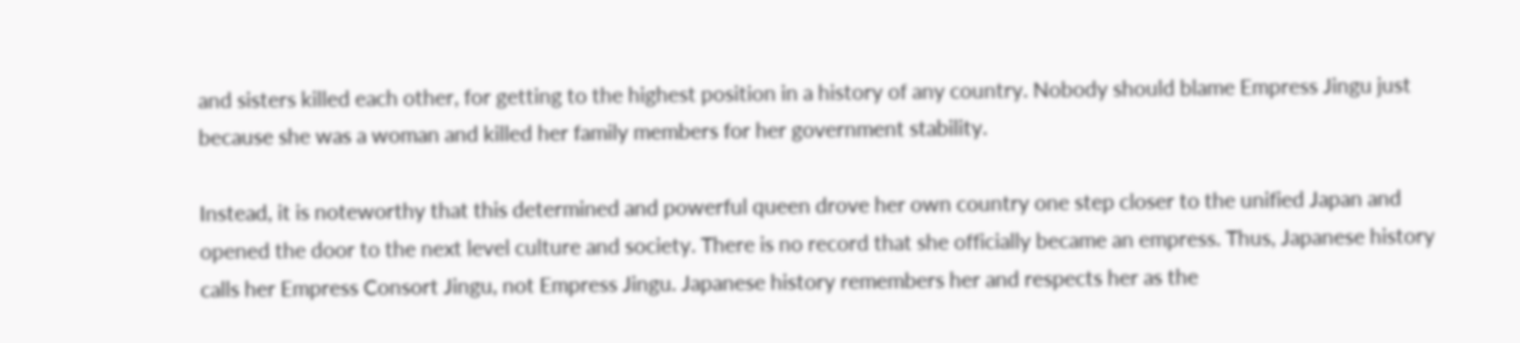and sisters killed each other, for getting to the highest position in a history of any country. Nobody should blame Empress Jingu just because she was a woman and killed her family members for her government stability.

Instead, it is noteworthy that this determined and powerful queen drove her own country one step closer to the unified Japan and opened the door to the next level culture and society. There is no record that she officially became an empress. Thus, Japanese history calls her Empress Consort Jingu, not Empress Jingu. Japanese history remembers her and respects her as the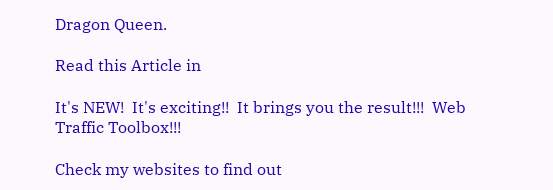Dragon Queen.

Read this Article in

It's NEW!  It's exciting!!  It brings you the result!!!  Web Traffic Toolbox!!!

Check my websites to find out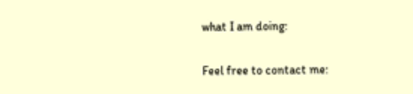what I am doing:

Feel free to contact me: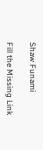Shaw Funami

Fill the Missing Link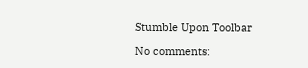Stumble Upon Toolbar

No comments: